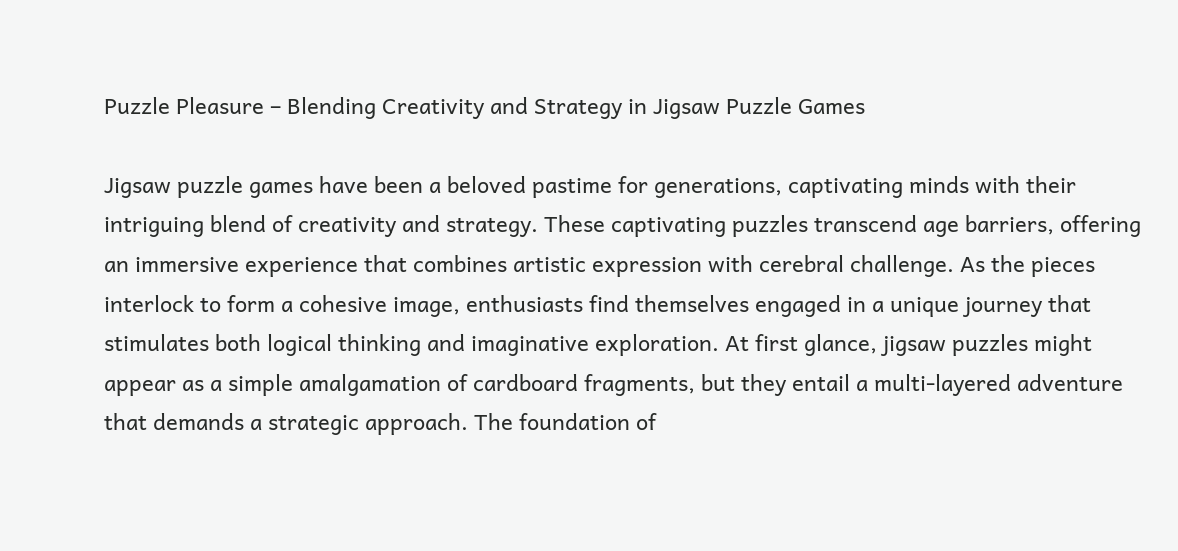Puzzle Pleasure – Blending Creativity and Strategy in Jigsaw Puzzle Games

Jigsaw puzzle games have been a beloved pastime for generations, captivating minds with their intriguing blend of creativity and strategy. These captivating puzzles transcend age barriers, offering an immersive experience that combines artistic expression with cerebral challenge. As the pieces interlock to form a cohesive image, enthusiasts find themselves engaged in a unique journey that stimulates both logical thinking and imaginative exploration. At first glance, jigsaw puzzles might appear as a simple amalgamation of cardboard fragments, but they entail a multi-layered adventure that demands a strategic approach. The foundation of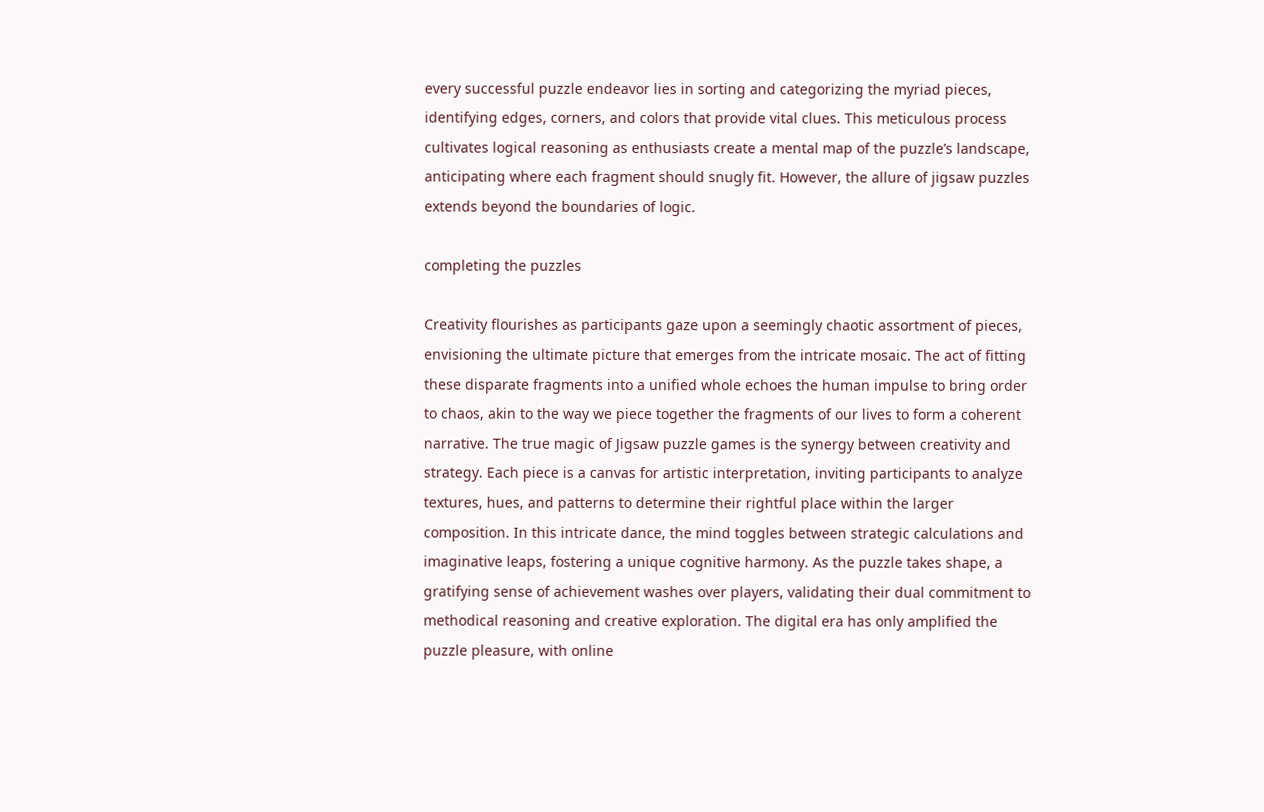every successful puzzle endeavor lies in sorting and categorizing the myriad pieces, identifying edges, corners, and colors that provide vital clues. This meticulous process cultivates logical reasoning as enthusiasts create a mental map of the puzzle’s landscape, anticipating where each fragment should snugly fit. However, the allure of jigsaw puzzles extends beyond the boundaries of logic.

completing the puzzles

Creativity flourishes as participants gaze upon a seemingly chaotic assortment of pieces, envisioning the ultimate picture that emerges from the intricate mosaic. The act of fitting these disparate fragments into a unified whole echoes the human impulse to bring order to chaos, akin to the way we piece together the fragments of our lives to form a coherent narrative. The true magic of Jigsaw puzzle games is the synergy between creativity and strategy. Each piece is a canvas for artistic interpretation, inviting participants to analyze textures, hues, and patterns to determine their rightful place within the larger composition. In this intricate dance, the mind toggles between strategic calculations and imaginative leaps, fostering a unique cognitive harmony. As the puzzle takes shape, a gratifying sense of achievement washes over players, validating their dual commitment to methodical reasoning and creative exploration. The digital era has only amplified the puzzle pleasure, with online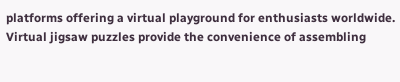platforms offering a virtual playground for enthusiasts worldwide. Virtual jigsaw puzzles provide the convenience of assembling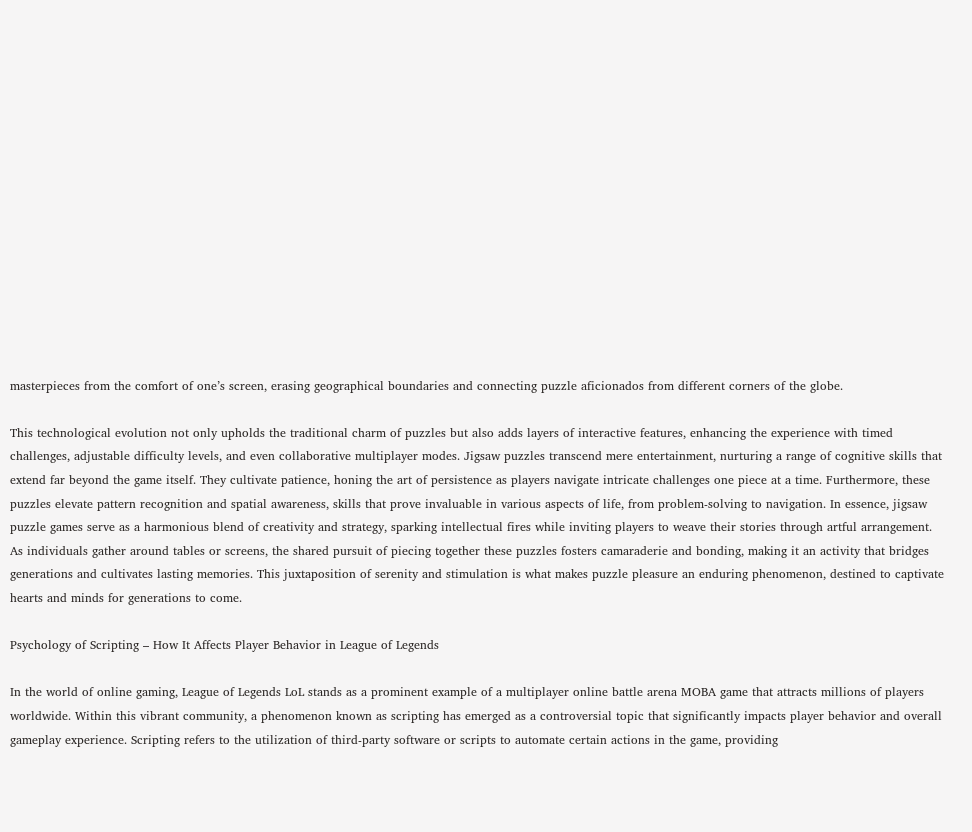masterpieces from the comfort of one’s screen, erasing geographical boundaries and connecting puzzle aficionados from different corners of the globe.

This technological evolution not only upholds the traditional charm of puzzles but also adds layers of interactive features, enhancing the experience with timed challenges, adjustable difficulty levels, and even collaborative multiplayer modes. Jigsaw puzzles transcend mere entertainment, nurturing a range of cognitive skills that extend far beyond the game itself. They cultivate patience, honing the art of persistence as players navigate intricate challenges one piece at a time. Furthermore, these puzzles elevate pattern recognition and spatial awareness, skills that prove invaluable in various aspects of life, from problem-solving to navigation. In essence, jigsaw puzzle games serve as a harmonious blend of creativity and strategy, sparking intellectual fires while inviting players to weave their stories through artful arrangement. As individuals gather around tables or screens, the shared pursuit of piecing together these puzzles fosters camaraderie and bonding, making it an activity that bridges generations and cultivates lasting memories. This juxtaposition of serenity and stimulation is what makes puzzle pleasure an enduring phenomenon, destined to captivate hearts and minds for generations to come.

Psychology of Scripting – How It Affects Player Behavior in League of Legends

In the world of online gaming, League of Legends LoL stands as a prominent example of a multiplayer online battle arena MOBA game that attracts millions of players worldwide. Within this vibrant community, a phenomenon known as scripting has emerged as a controversial topic that significantly impacts player behavior and overall gameplay experience. Scripting refers to the utilization of third-party software or scripts to automate certain actions in the game, providing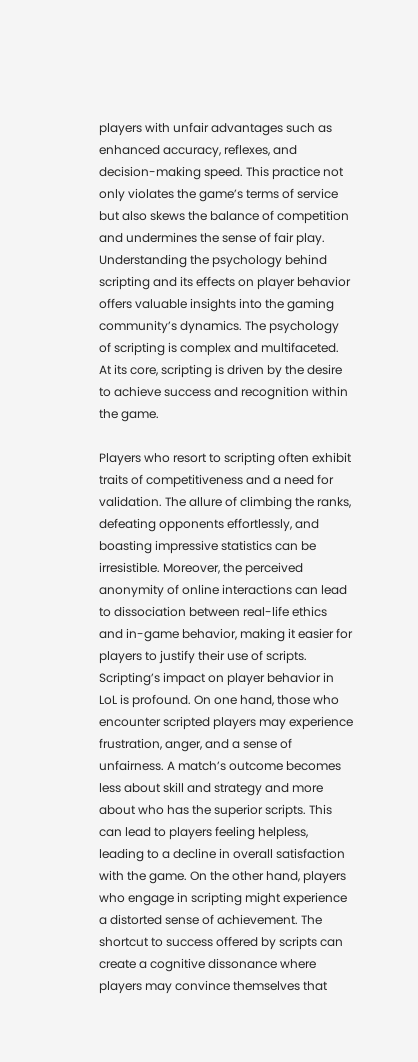players with unfair advantages such as enhanced accuracy, reflexes, and decision-making speed. This practice not only violates the game’s terms of service but also skews the balance of competition and undermines the sense of fair play. Understanding the psychology behind scripting and its effects on player behavior offers valuable insights into the gaming community’s dynamics. The psychology of scripting is complex and multifaceted. At its core, scripting is driven by the desire to achieve success and recognition within the game.

Players who resort to scripting often exhibit traits of competitiveness and a need for validation. The allure of climbing the ranks, defeating opponents effortlessly, and boasting impressive statistics can be irresistible. Moreover, the perceived anonymity of online interactions can lead to dissociation between real-life ethics and in-game behavior, making it easier for players to justify their use of scripts. Scripting’s impact on player behavior in LoL is profound. On one hand, those who encounter scripted players may experience frustration, anger, and a sense of unfairness. A match’s outcome becomes less about skill and strategy and more about who has the superior scripts. This can lead to players feeling helpless, leading to a decline in overall satisfaction with the game. On the other hand, players who engage in scripting might experience a distorted sense of achievement. The shortcut to success offered by scripts can create a cognitive dissonance where players may convince themselves that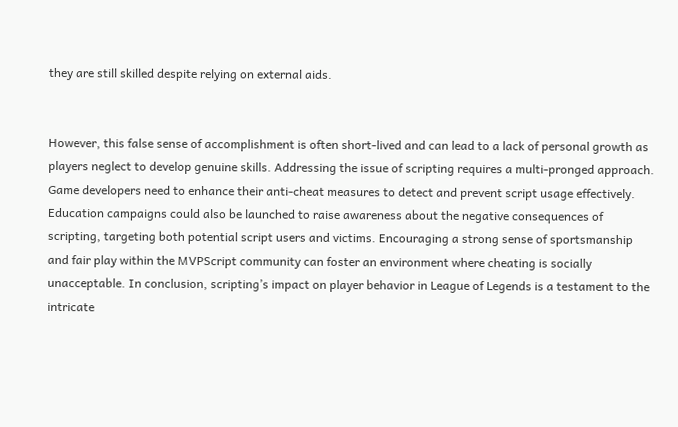they are still skilled despite relying on external aids.


However, this false sense of accomplishment is often short-lived and can lead to a lack of personal growth as players neglect to develop genuine skills. Addressing the issue of scripting requires a multi-pronged approach. Game developers need to enhance their anti-cheat measures to detect and prevent script usage effectively. Education campaigns could also be launched to raise awareness about the negative consequences of scripting, targeting both potential script users and victims. Encouraging a strong sense of sportsmanship and fair play within the MVPScript community can foster an environment where cheating is socially unacceptable. In conclusion, scripting’s impact on player behavior in League of Legends is a testament to the intricate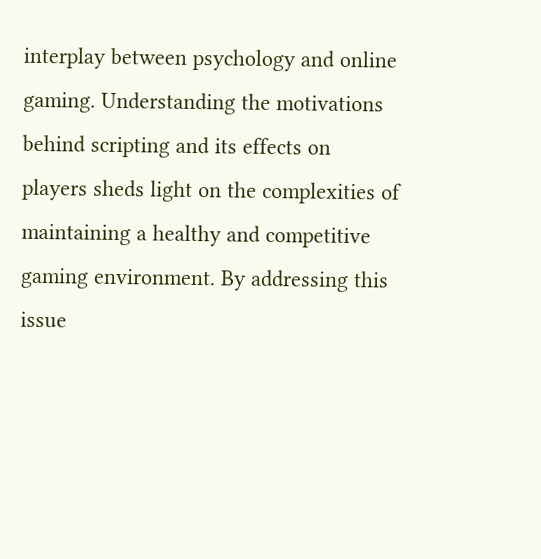interplay between psychology and online gaming. Understanding the motivations behind scripting and its effects on players sheds light on the complexities of maintaining a healthy and competitive gaming environment. By addressing this issue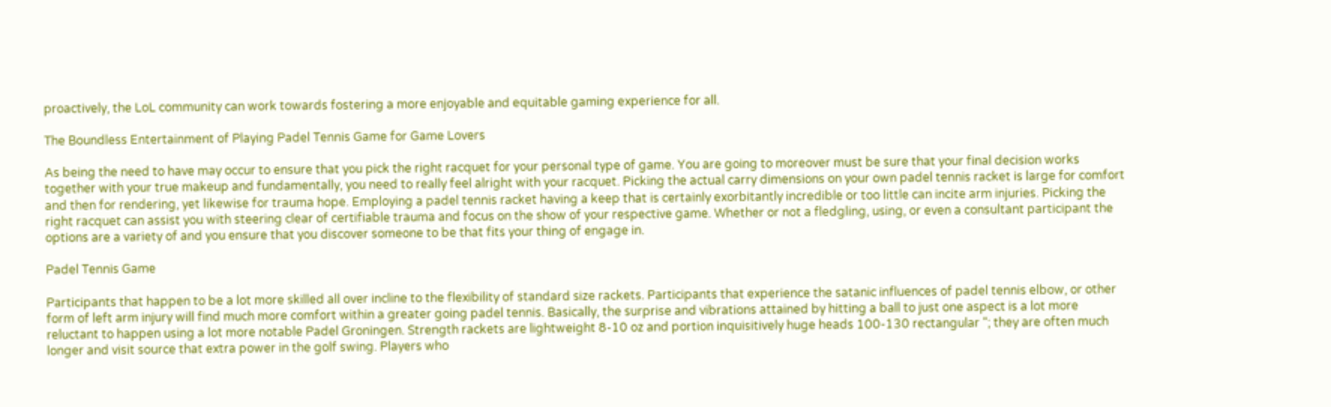proactively, the LoL community can work towards fostering a more enjoyable and equitable gaming experience for all.

The Boundless Entertainment of Playing Padel Tennis Game for Game Lovers

As being the need to have may occur to ensure that you pick the right racquet for your personal type of game. You are going to moreover must be sure that your final decision works together with your true makeup and fundamentally, you need to really feel alright with your racquet. Picking the actual carry dimensions on your own padel tennis racket is large for comfort and then for rendering, yet likewise for trauma hope. Employing a padel tennis racket having a keep that is certainly exorbitantly incredible or too little can incite arm injuries. Picking the right racquet can assist you with steering clear of certifiable trauma and focus on the show of your respective game. Whether or not a fledgling, using, or even a consultant participant the options are a variety of and you ensure that you discover someone to be that fits your thing of engage in.

Padel Tennis Game

Participants that happen to be a lot more skilled all over incline to the flexibility of standard size rackets. Participants that experience the satanic influences of padel tennis elbow, or other form of left arm injury will find much more comfort within a greater going padel tennis. Basically, the surprise and vibrations attained by hitting a ball to just one aspect is a lot more reluctant to happen using a lot more notable Padel Groningen. Strength rackets are lightweight 8-10 oz and portion inquisitively huge heads 100-130 rectangular “; they are often much longer and visit source that extra power in the golf swing. Players who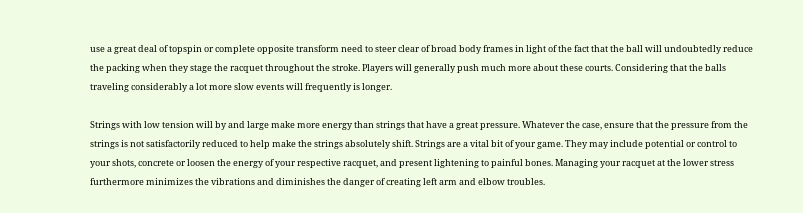use a great deal of topspin or complete opposite transform need to steer clear of broad body frames in light of the fact that the ball will undoubtedly reduce the packing when they stage the racquet throughout the stroke. Players will generally push much more about these courts. Considering that the balls traveling considerably a lot more slow events will frequently is longer.

Strings with low tension will by and large make more energy than strings that have a great pressure. Whatever the case, ensure that the pressure from the strings is not satisfactorily reduced to help make the strings absolutely shift. Strings are a vital bit of your game. They may include potential or control to your shots, concrete or loosen the energy of your respective racquet, and present lightening to painful bones. Managing your racquet at the lower stress furthermore minimizes the vibrations and diminishes the danger of creating left arm and elbow troubles.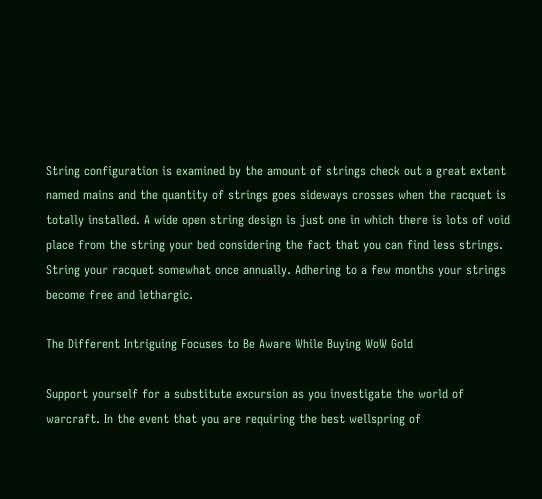String configuration is examined by the amount of strings check out a great extent named mains and the quantity of strings goes sideways crosses when the racquet is totally installed. A wide open string design is just one in which there is lots of void place from the string your bed considering the fact that you can find less strings. String your racquet somewhat once annually. Adhering to a few months your strings become free and lethargic.

The Different Intriguing Focuses to Be Aware While Buying WoW Gold

Support yourself for a substitute excursion as you investigate the world of warcraft. In the event that you are requiring the best wellspring of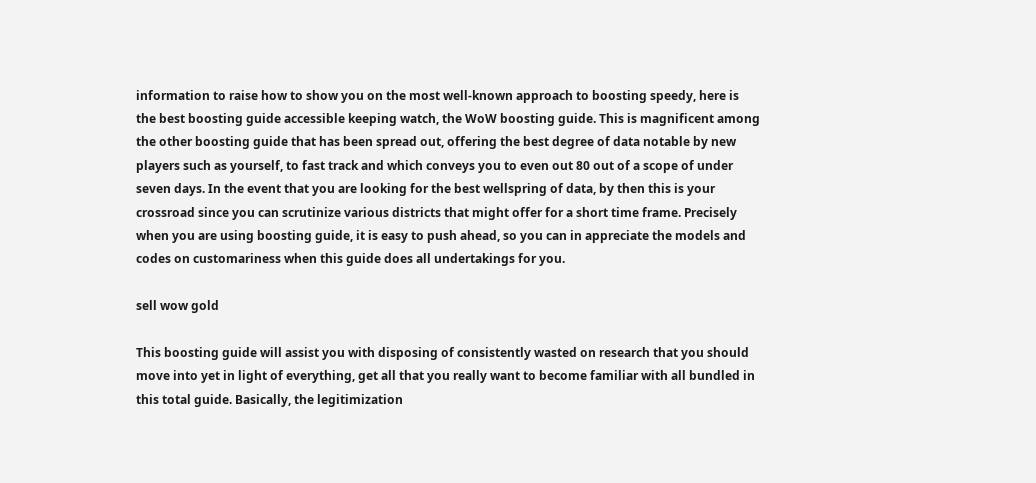information to raise how to show you on the most well-known approach to boosting speedy, here is the best boosting guide accessible keeping watch, the WoW boosting guide. This is magnificent among the other boosting guide that has been spread out, offering the best degree of data notable by new players such as yourself, to fast track and which conveys you to even out 80 out of a scope of under seven days. In the event that you are looking for the best wellspring of data, by then this is your crossroad since you can scrutinize various districts that might offer for a short time frame. Precisely when you are using boosting guide, it is easy to push ahead, so you can in appreciate the models and codes on customariness when this guide does all undertakings for you.

sell wow gold

This boosting guide will assist you with disposing of consistently wasted on research that you should move into yet in light of everything, get all that you really want to become familiar with all bundled in this total guide. Basically, the legitimization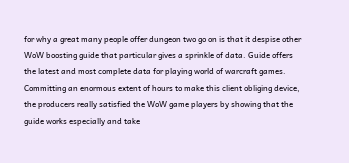for why a great many people offer dungeon two go on is that it despise other WoW boosting guide that particular gives a sprinkle of data. Guide offers the latest and most complete data for playing world of warcraft games. Committing an enormous extent of hours to make this client obliging device, the producers really satisfied the WoW game players by showing that the guide works especially and take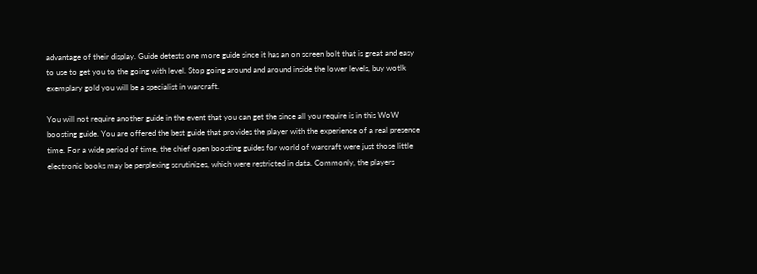advantage of their display. Guide detests one more guide since it has an on screen bolt that is great and easy to use to get you to the going with level. Stop going around and around inside the lower levels, buy wotlk exemplary gold you will be a specialist in warcraft.

You will not require another guide in the event that you can get the since all you require is in this WoW boosting guide. You are offered the best guide that provides the player with the experience of a real presence time. For a wide period of time, the chief open boosting guides for world of warcraft were just those little electronic books may be perplexing scrutinizes, which were restricted in data. Commonly, the players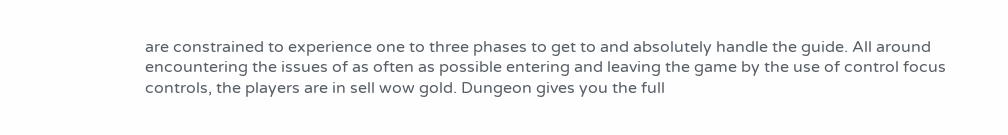are constrained to experience one to three phases to get to and absolutely handle the guide. All around encountering the issues of as often as possible entering and leaving the game by the use of control focus controls, the players are in sell wow gold. Dungeon gives you the full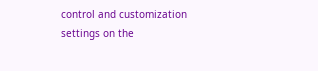control and customization settings on the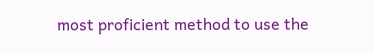most proficient method to use the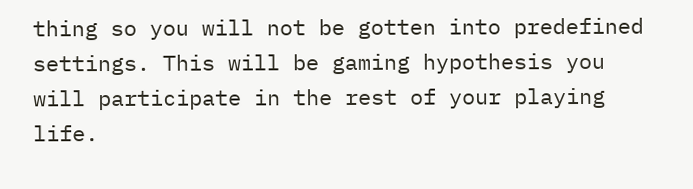thing so you will not be gotten into predefined settings. This will be gaming hypothesis you will participate in the rest of your playing life.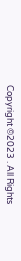Copyright ©2023 . All Rights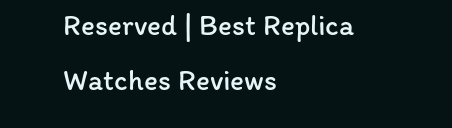Reserved | Best Replica Watches Reviews